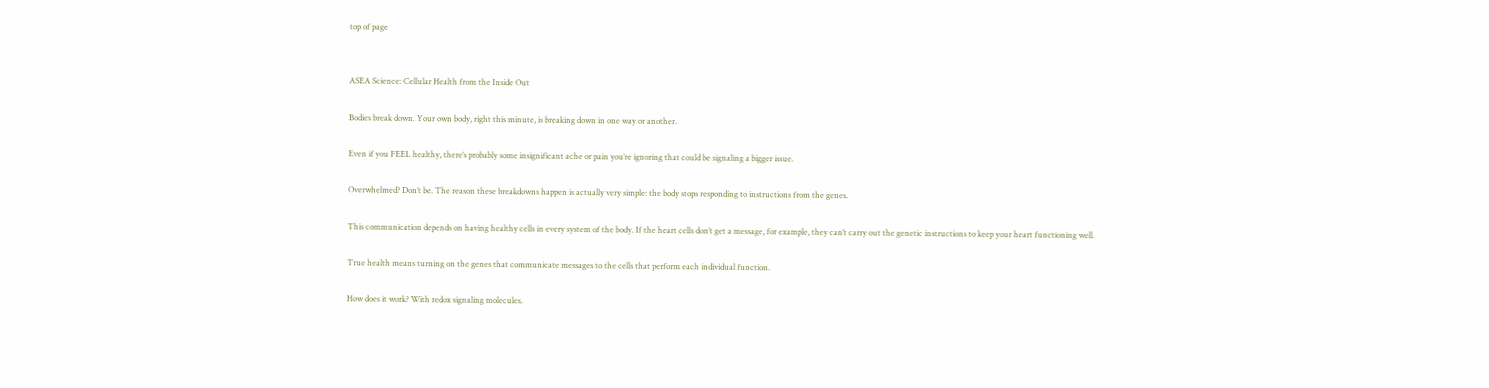top of page


ASEA Science: Cellular Health from the Inside Out

Bodies break down. Your own body, right this minute, is breaking down in one way or another.

Even if you FEEL healthy, there’s probably some insignificant ache or pain you’re ignoring that could be signaling a bigger issue.

Overwhelmed? Don’t be. The reason these breakdowns happen is actually very simple: the body stops responding to instructions from the genes.

This communication depends on having healthy cells in every system of the body. If the heart cells don’t get a message, for example, they can’t carry out the genetic instructions to keep your heart functioning well.

True health means turning on the genes that communicate messages to the cells that perform each individual function.

How does it work? With redox signaling molecules.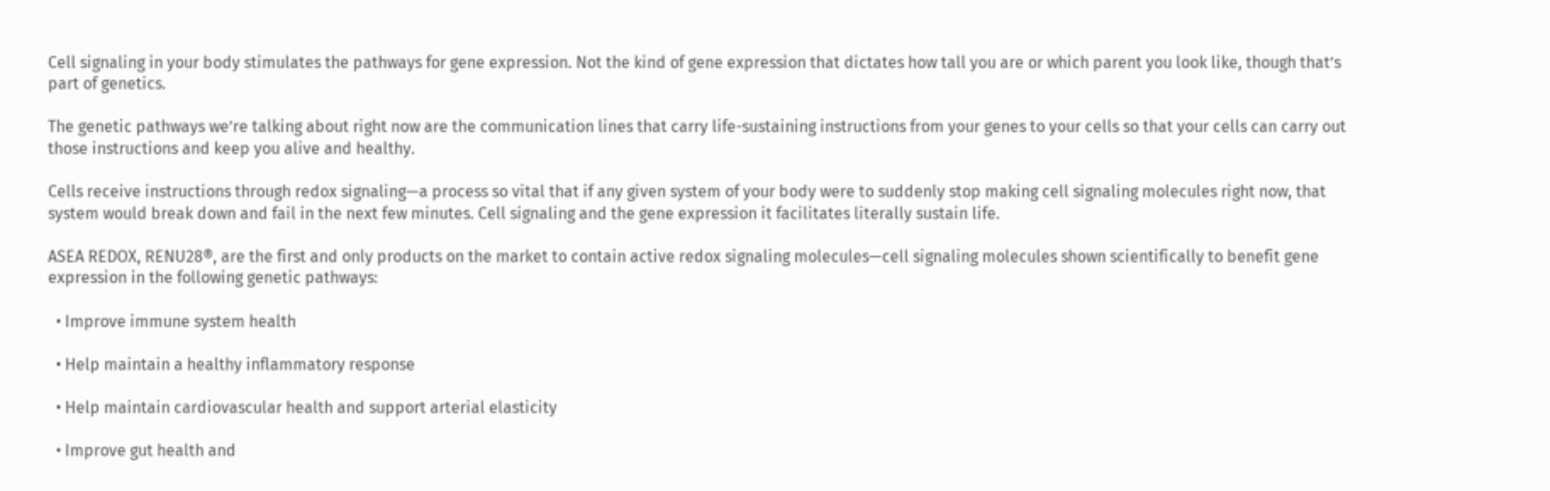Cell signaling in your body stimulates the pathways for gene expression. Not the kind of gene expression that dictates how tall you are or which parent you look like, though that’s part of genetics.

The genetic pathways we’re talking about right now are the communication lines that carry life-sustaining instructions from your genes to your cells so that your cells can carry out those instructions and keep you alive and healthy.

Cells receive instructions through redox signaling—a process so vital that if any given system of your body were to suddenly stop making cell signaling molecules right now, that system would break down and fail in the next few minutes. Cell signaling and the gene expression it facilitates literally sustain life.

ASEA REDOX, RENU28®, are the first and only products on the market to contain active redox signaling molecules—cell signaling molecules shown scientifically to benefit gene expression in the following genetic pathways:

  • Improve immune system health

  • Help maintain a healthy inflammatory response

  • Help maintain cardiovascular health and support arterial elasticity

  • Improve gut health and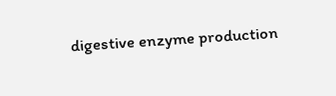digestive enzyme production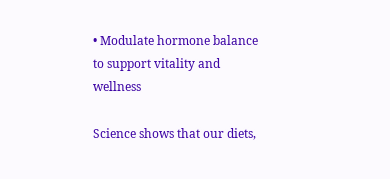• Modulate hormone balance to support vitality and wellness

Science shows that our diets,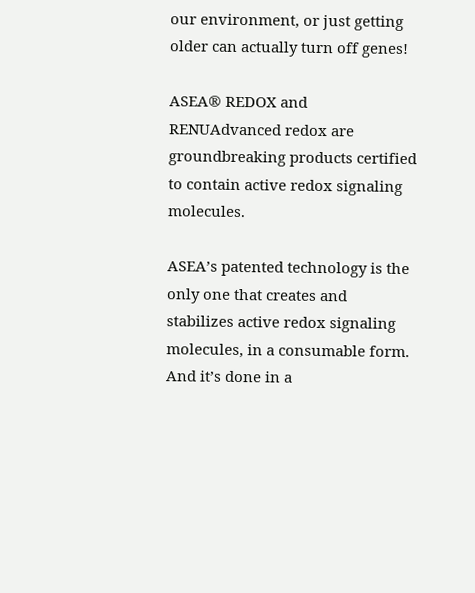our environment, or just getting older can actually turn off genes!

ASEA® REDOX and RENUAdvanced redox are groundbreaking products certified to contain active redox signaling molecules.

ASEA’s patented technology is the only one that creates and stabilizes active redox signaling molecules, in a consumable form. And it’s done in a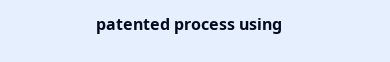patented process using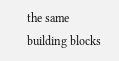the same building blocks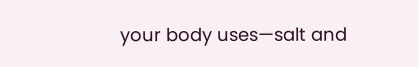your body uses—salt and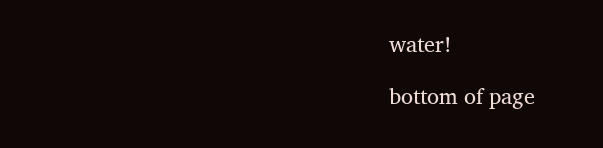water!

bottom of page